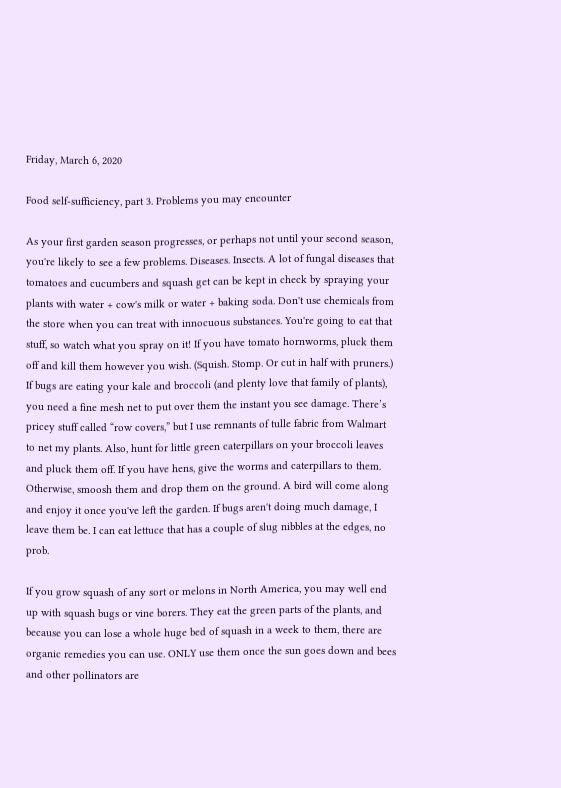Friday, March 6, 2020

Food self-sufficiency, part 3. Problems you may encounter

As your first garden season progresses, or perhaps not until your second season, you're likely to see a few problems. Diseases. Insects. A lot of fungal diseases that tomatoes and cucumbers and squash get can be kept in check by spraying your plants with water + cow's milk or water + baking soda. Don't use chemicals from the store when you can treat with innocuous substances. You're going to eat that stuff, so watch what you spray on it! If you have tomato hornworms, pluck them off and kill them however you wish. (Squish. Stomp. Or cut in half with pruners.) If bugs are eating your kale and broccoli (and plenty love that family of plants), you need a fine mesh net to put over them the instant you see damage. There’s pricey stuff called “row covers,” but I use remnants of tulle fabric from Walmart to net my plants. Also, hunt for little green caterpillars on your broccoli leaves and pluck them off. If you have hens, give the worms and caterpillars to them. Otherwise, smoosh them and drop them on the ground. A bird will come along and enjoy it once you've left the garden. If bugs aren't doing much damage, I leave them be. I can eat lettuce that has a couple of slug nibbles at the edges, no prob.

If you grow squash of any sort or melons in North America, you may well end up with squash bugs or vine borers. They eat the green parts of the plants, and because you can lose a whole huge bed of squash in a week to them, there are organic remedies you can use. ONLY use them once the sun goes down and bees and other pollinators are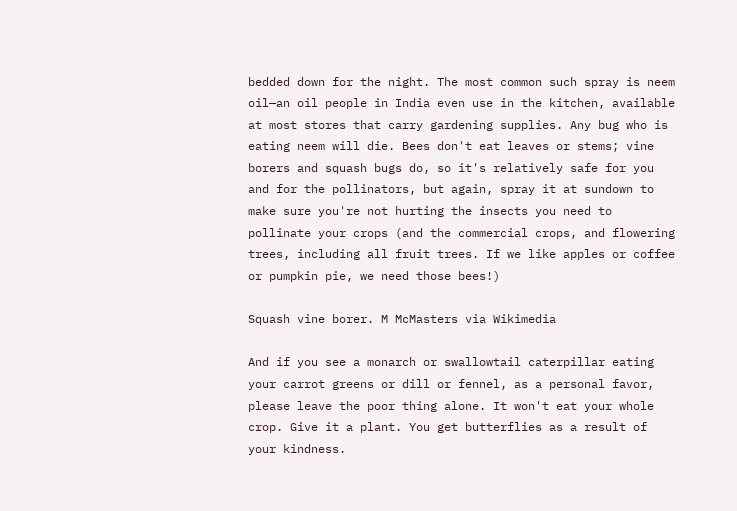bedded down for the night. The most common such spray is neem oil—an oil people in India even use in the kitchen, available at most stores that carry gardening supplies. Any bug who is eating neem will die. Bees don't eat leaves or stems; vine borers and squash bugs do, so it's relatively safe for you and for the pollinators, but again, spray it at sundown to make sure you're not hurting the insects you need to pollinate your crops (and the commercial crops, and flowering trees, including all fruit trees. If we like apples or coffee or pumpkin pie, we need those bees!)

Squash vine borer. M McMasters via Wikimedia

And if you see a monarch or swallowtail caterpillar eating your carrot greens or dill or fennel, as a personal favor, please leave the poor thing alone. It won't eat your whole crop. Give it a plant. You get butterflies as a result of your kindness.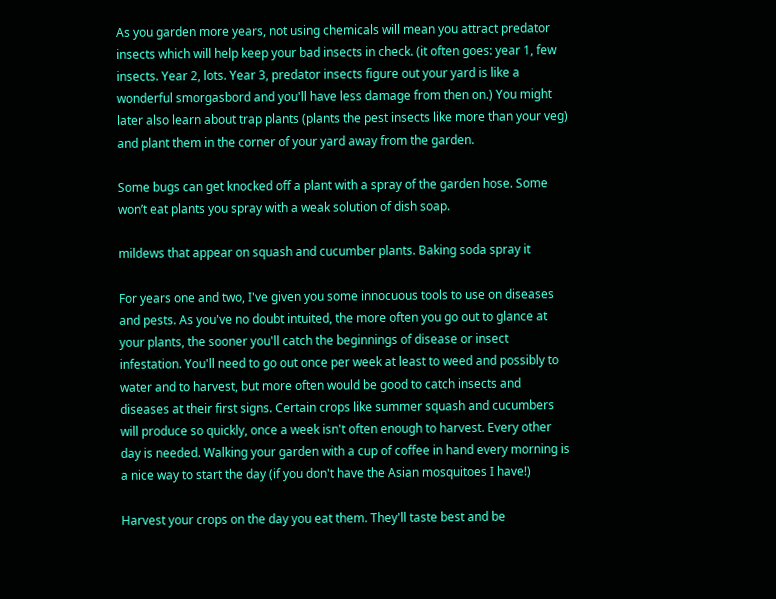As you garden more years, not using chemicals will mean you attract predator insects which will help keep your bad insects in check. (it often goes: year 1, few insects. Year 2, lots. Year 3, predator insects figure out your yard is like a wonderful smorgasbord and you'll have less damage from then on.) You might later also learn about trap plants (plants the pest insects like more than your veg) and plant them in the corner of your yard away from the garden.

Some bugs can get knocked off a plant with a spray of the garden hose. Some won’t eat plants you spray with a weak solution of dish soap.

mildews that appear on squash and cucumber plants. Baking soda spray it

For years one and two, I've given you some innocuous tools to use on diseases and pests. As you've no doubt intuited, the more often you go out to glance at your plants, the sooner you'll catch the beginnings of disease or insect infestation. You'll need to go out once per week at least to weed and possibly to water and to harvest, but more often would be good to catch insects and diseases at their first signs. Certain crops like summer squash and cucumbers will produce so quickly, once a week isn't often enough to harvest. Every other day is needed. Walking your garden with a cup of coffee in hand every morning is a nice way to start the day (if you don't have the Asian mosquitoes I have!)

Harvest your crops on the day you eat them. They'll taste best and be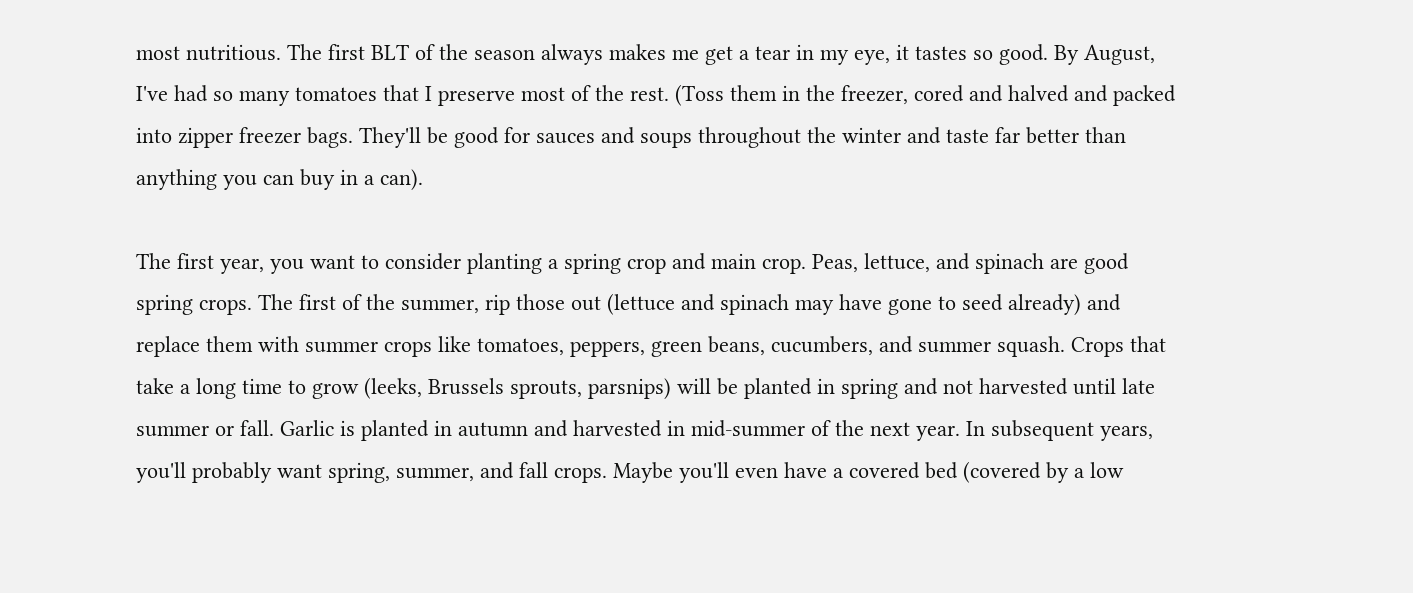most nutritious. The first BLT of the season always makes me get a tear in my eye, it tastes so good. By August, I've had so many tomatoes that I preserve most of the rest. (Toss them in the freezer, cored and halved and packed into zipper freezer bags. They'll be good for sauces and soups throughout the winter and taste far better than anything you can buy in a can).

The first year, you want to consider planting a spring crop and main crop. Peas, lettuce, and spinach are good spring crops. The first of the summer, rip those out (lettuce and spinach may have gone to seed already) and replace them with summer crops like tomatoes, peppers, green beans, cucumbers, and summer squash. Crops that take a long time to grow (leeks, Brussels sprouts, parsnips) will be planted in spring and not harvested until late summer or fall. Garlic is planted in autumn and harvested in mid-summer of the next year. In subsequent years, you'll probably want spring, summer, and fall crops. Maybe you'll even have a covered bed (covered by a low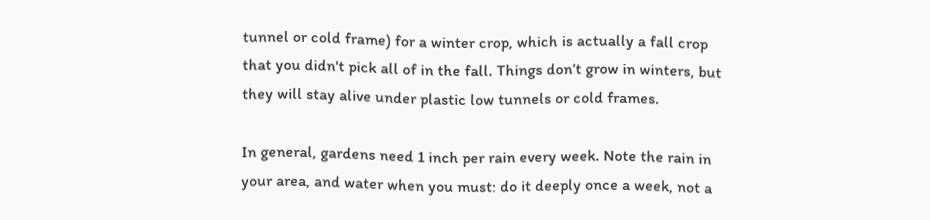tunnel or cold frame) for a winter crop, which is actually a fall crop that you didn't pick all of in the fall. Things don’t grow in winters, but they will stay alive under plastic low tunnels or cold frames.

In general, gardens need 1 inch per rain every week. Note the rain in your area, and water when you must: do it deeply once a week, not a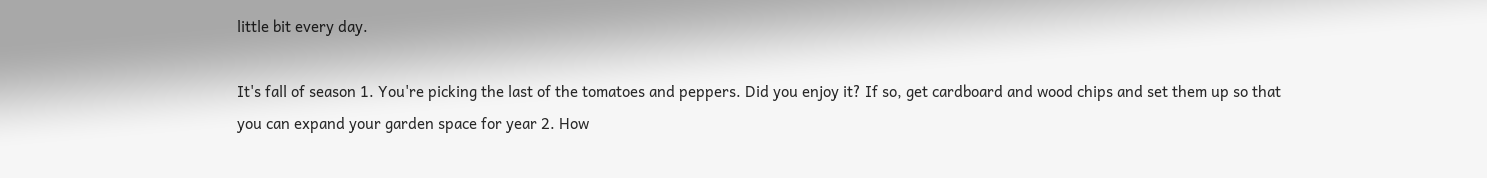little bit every day.

It's fall of season 1. You're picking the last of the tomatoes and peppers. Did you enjoy it? If so, get cardboard and wood chips and set them up so that you can expand your garden space for year 2. How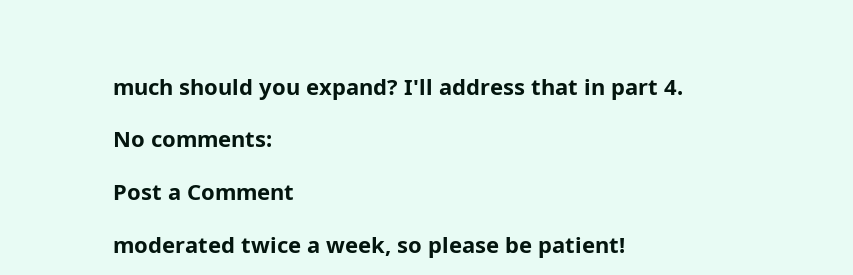much should you expand? I'll address that in part 4.

No comments:

Post a Comment

moderated twice a week, so please be patient!